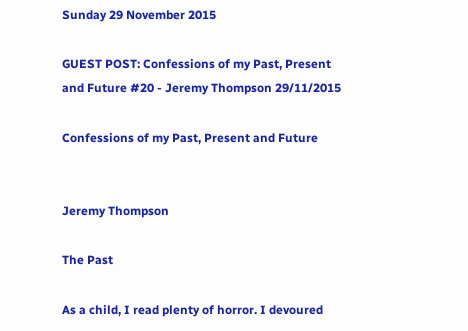Sunday 29 November 2015

GUEST POST: Confessions of my Past, Present and Future #20 - Jeremy Thompson 29/11/2015

Confessions of my Past, Present and Future


Jeremy Thompson

The Past

As a child, I read plenty of horror. I devoured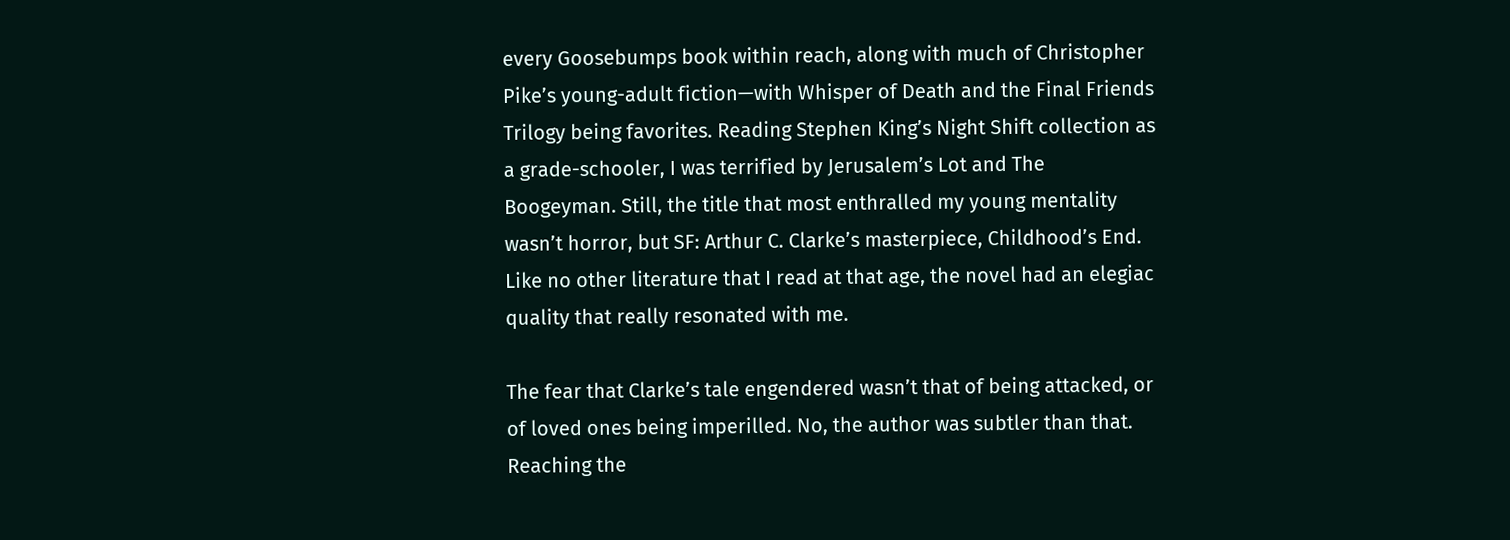every Goosebumps book within reach, along with much of Christopher Pike’s young-adult fiction—with Whisper of Death and the Final Friends Trilogy being favorites. Reading Stephen King’s Night Shift collection as a grade-schooler, I was terrified by Jerusalem’s Lot and The Boogeyman. Still, the title that most enthralled my young mentality wasn’t horror, but SF: Arthur C. Clarke’s masterpiece, Childhood’s End. Like no other literature that I read at that age, the novel had an elegiac quality that really resonated with me.

The fear that Clarke’s tale engendered wasn’t that of being attacked, or of loved ones being imperilled. No, the author was subtler than that. Reaching the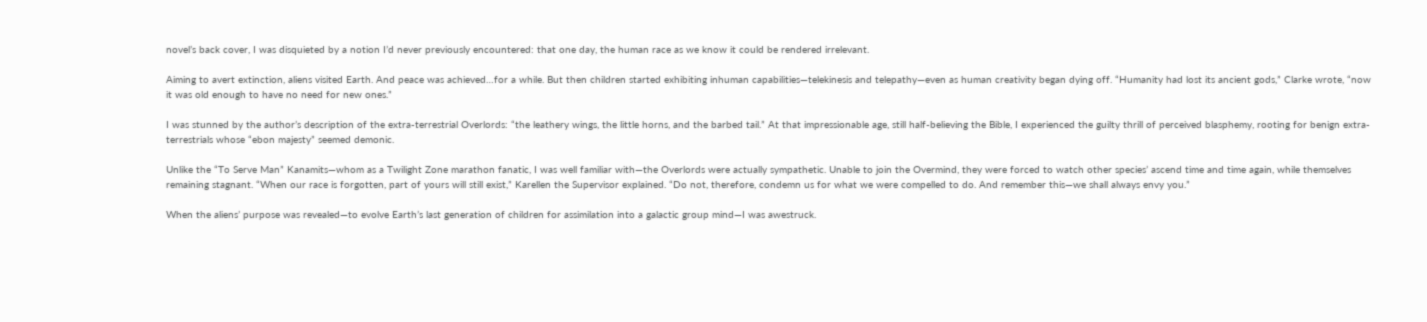novel’s back cover, I was disquieted by a notion I’d never previously encountered: that one day, the human race as we know it could be rendered irrelevant.

Aiming to avert extinction, aliens visited Earth. And peace was achieved…for a while. But then children started exhibiting inhuman capabilities—telekinesis and telepathy—even as human creativity began dying off. “Humanity had lost its ancient gods,” Clarke wrote, “now it was old enough to have no need for new ones.”

I was stunned by the author’s description of the extra-terrestrial Overlords: “the leathery wings, the little horns, and the barbed tail.” At that impressionable age, still half-believing the Bible, I experienced the guilty thrill of perceived blasphemy, rooting for benign extra-terrestrials whose “ebon majesty” seemed demonic.

Unlike the “To Serve Man” Kanamits—whom as a Twilight Zone marathon fanatic, I was well familiar with—the Overlords were actually sympathetic. Unable to join the Overmind, they were forced to watch other species’ ascend time and time again, while themselves remaining stagnant. “When our race is forgotten, part of yours will still exist,” Karellen the Supervisor explained. “Do not, therefore, condemn us for what we were compelled to do. And remember this—we shall always envy you.”

When the aliens’ purpose was revealed—to evolve Earth’s last generation of children for assimilation into a galactic group mind—I was awestruck.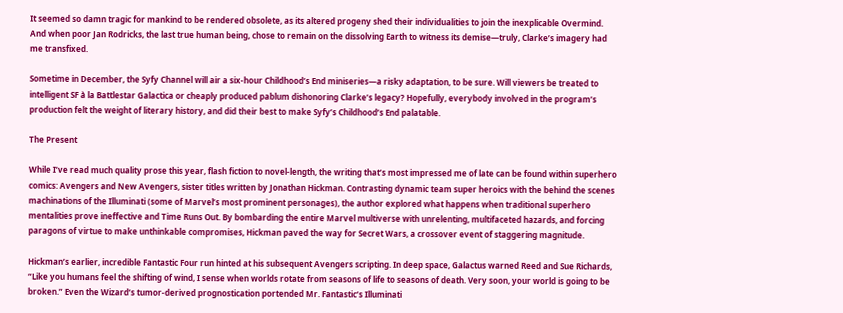It seemed so damn tragic for mankind to be rendered obsolete, as its altered progeny shed their individualities to join the inexplicable Overmind. And when poor Jan Rodricks, the last true human being, chose to remain on the dissolving Earth to witness its demise—truly, Clarke’s imagery had me transfixed.

Sometime in December, the Syfy Channel will air a six-hour Childhood’s End miniseries—a risky adaptation, to be sure. Will viewers be treated to intelligent SF à la Battlestar Galactica or cheaply produced pablum dishonoring Clarke’s legacy? Hopefully, everybody involved in the program’s production felt the weight of literary history, and did their best to make Syfy’s Childhood’s End palatable.

The Present

While I’ve read much quality prose this year, flash fiction to novel-length, the writing that’s most impressed me of late can be found within superhero comics: Avengers and New Avengers, sister titles written by Jonathan Hickman. Contrasting dynamic team super heroics with the behind the scenes machinations of the Illuminati (some of Marvel’s most prominent personages), the author explored what happens when traditional superhero mentalities prove ineffective and Time Runs Out. By bombarding the entire Marvel multiverse with unrelenting, multifaceted hazards, and forcing paragons of virtue to make unthinkable compromises, Hickman paved the way for Secret Wars, a crossover event of staggering magnitude.

Hickman’s earlier, incredible Fantastic Four run hinted at his subsequent Avengers scripting. In deep space, Galactus warned Reed and Sue Richards, “Like you humans feel the shifting of wind, I sense when worlds rotate from seasons of life to seasons of death. Very soon, your world is going to be broken.” Even the Wizard’s tumor-derived prognostication portended Mr. Fantastic’s Illuminati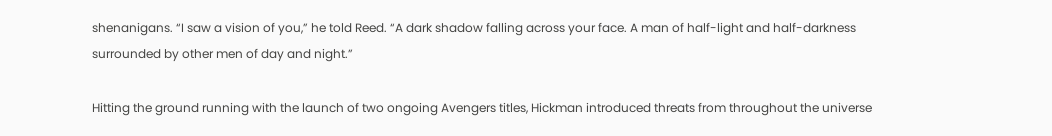shenanigans. “I saw a vision of you,” he told Reed. “A dark shadow falling across your face. A man of half-light and half-darkness surrounded by other men of day and night.”

Hitting the ground running with the launch of two ongoing Avengers titles, Hickman introduced threats from throughout the universe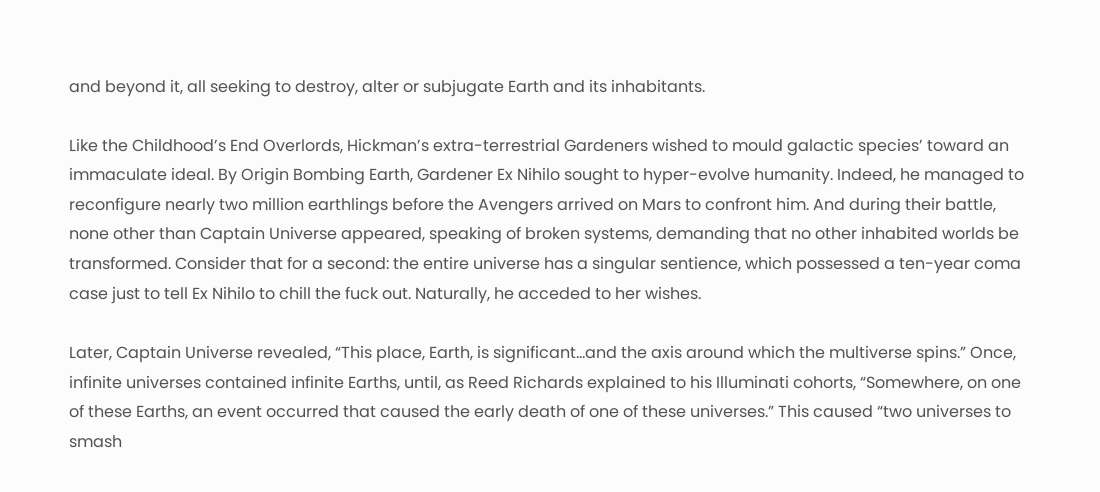and beyond it, all seeking to destroy, alter or subjugate Earth and its inhabitants.

Like the Childhood’s End Overlords, Hickman’s extra-terrestrial Gardeners wished to mould galactic species’ toward an immaculate ideal. By Origin Bombing Earth, Gardener Ex Nihilo sought to hyper-evolve humanity. Indeed, he managed to reconfigure nearly two million earthlings before the Avengers arrived on Mars to confront him. And during their battle, none other than Captain Universe appeared, speaking of broken systems, demanding that no other inhabited worlds be transformed. Consider that for a second: the entire universe has a singular sentience, which possessed a ten-year coma case just to tell Ex Nihilo to chill the fuck out. Naturally, he acceded to her wishes.

Later, Captain Universe revealed, “This place, Earth, is significant…and the axis around which the multiverse spins.” Once, infinite universes contained infinite Earths, until, as Reed Richards explained to his Illuminati cohorts, “Somewhere, on one of these Earths, an event occurred that caused the early death of one of these universes.” This caused “two universes to smash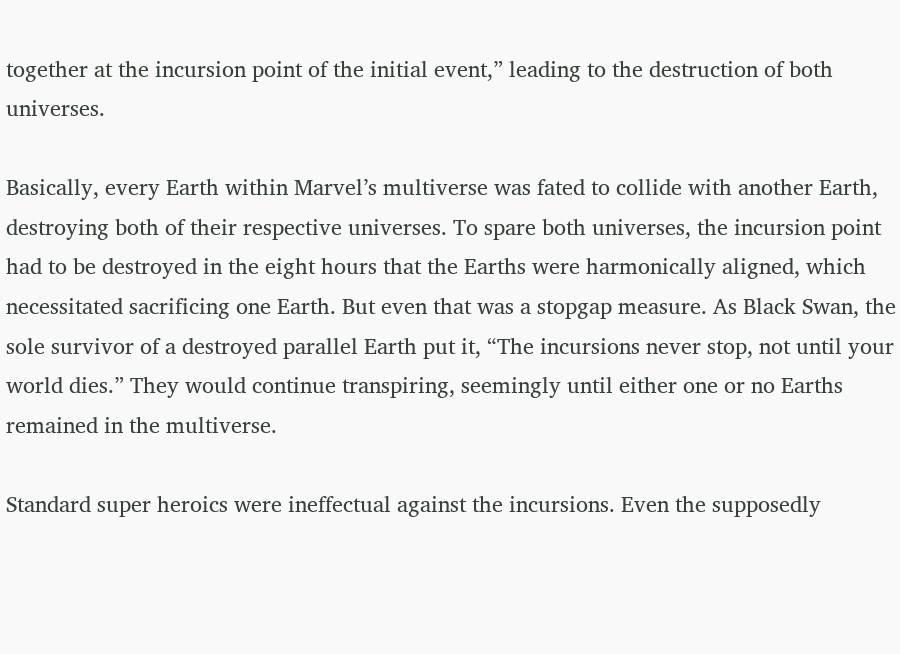together at the incursion point of the initial event,” leading to the destruction of both universes.

Basically, every Earth within Marvel’s multiverse was fated to collide with another Earth, destroying both of their respective universes. To spare both universes, the incursion point had to be destroyed in the eight hours that the Earths were harmonically aligned, which necessitated sacrificing one Earth. But even that was a stopgap measure. As Black Swan, the sole survivor of a destroyed parallel Earth put it, “The incursions never stop, not until your world dies.” They would continue transpiring, seemingly until either one or no Earths remained in the multiverse.

Standard super heroics were ineffectual against the incursions. Even the supposedly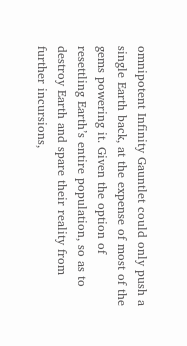omnipotent Infinity Gauntlet could only push a single Earth back, at the expense of most of the gems powering it. Given the option of resettling Earth’s entire population, so as to destroy Earth and spare their reality from further incursions,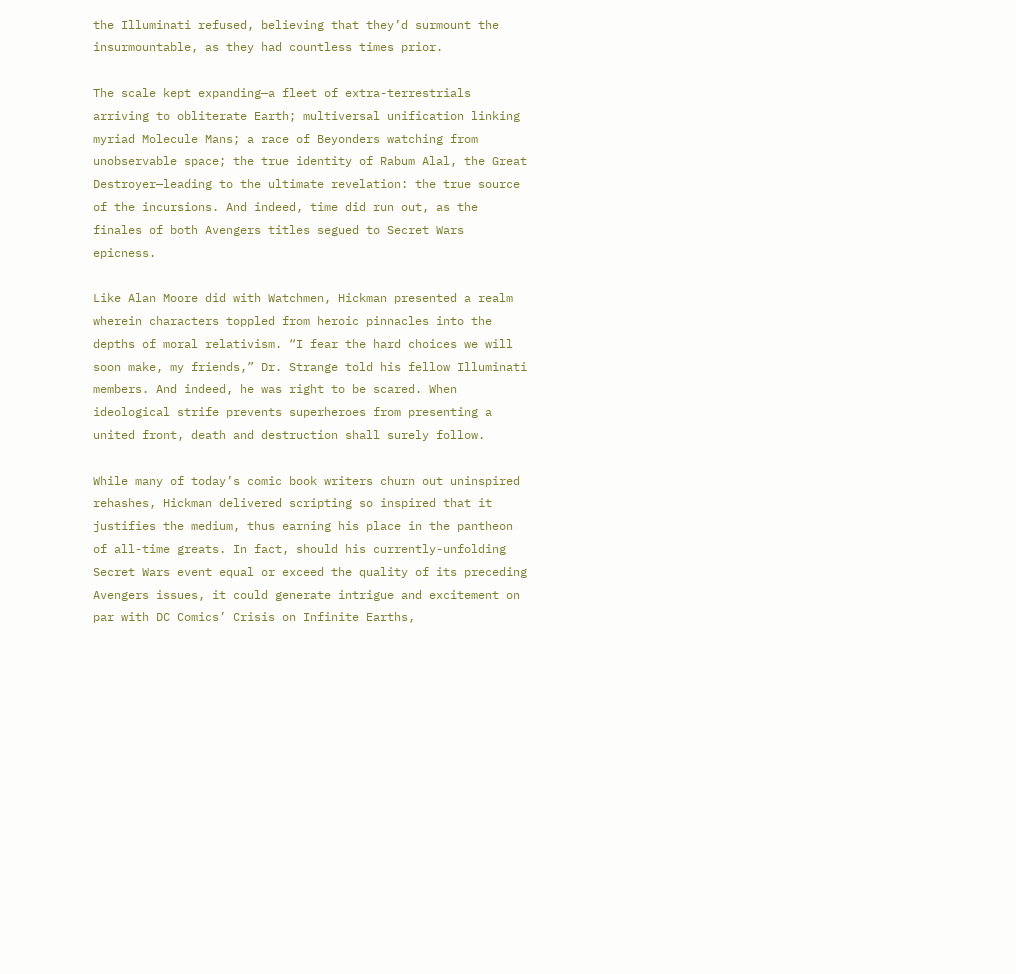the Illuminati refused, believing that they’d surmount the insurmountable, as they had countless times prior.

The scale kept expanding—a fleet of extra-terrestrials arriving to obliterate Earth; multiversal unification linking myriad Molecule Mans; a race of Beyonders watching from unobservable space; the true identity of Rabum Alal, the Great Destroyer—leading to the ultimate revelation: the true source of the incursions. And indeed, time did run out, as the finales of both Avengers titles segued to Secret Wars epicness.

Like Alan Moore did with Watchmen, Hickman presented a realm wherein characters toppled from heroic pinnacles into the depths of moral relativism. “I fear the hard choices we will soon make, my friends,” Dr. Strange told his fellow Illuminati members. And indeed, he was right to be scared. When ideological strife prevents superheroes from presenting a united front, death and destruction shall surely follow.

While many of today’s comic book writers churn out uninspired rehashes, Hickman delivered scripting so inspired that it justifies the medium, thus earning his place in the pantheon of all-time greats. In fact, should his currently-unfolding Secret Wars event equal or exceed the quality of its preceding Avengers issues, it could generate intrigue and excitement on par with DC Comics’ Crisis on Infinite Earths,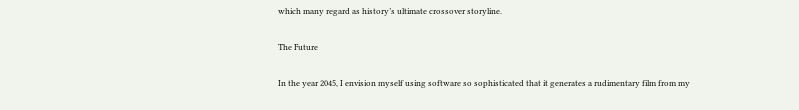which many regard as history’s ultimate crossover storyline.

The Future

In the year 2045, I envision myself using software so sophisticated that it generates a rudimentary film from my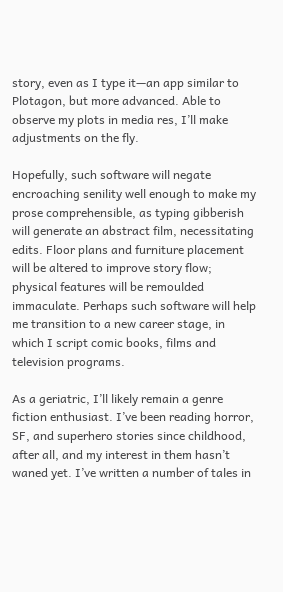story, even as I type it—an app similar to Plotagon, but more advanced. Able to observe my plots in media res, I’ll make adjustments on the fly.

Hopefully, such software will negate encroaching senility well enough to make my prose comprehensible, as typing gibberish will generate an abstract film, necessitating edits. Floor plans and furniture placement will be altered to improve story flow; physical features will be remoulded immaculate. Perhaps such software will help me transition to a new career stage, in which I script comic books, films and television programs.

As a geriatric, I’ll likely remain a genre fiction enthusiast. I’ve been reading horror, SF, and superhero stories since childhood, after all, and my interest in them hasn’t waned yet. I’ve written a number of tales in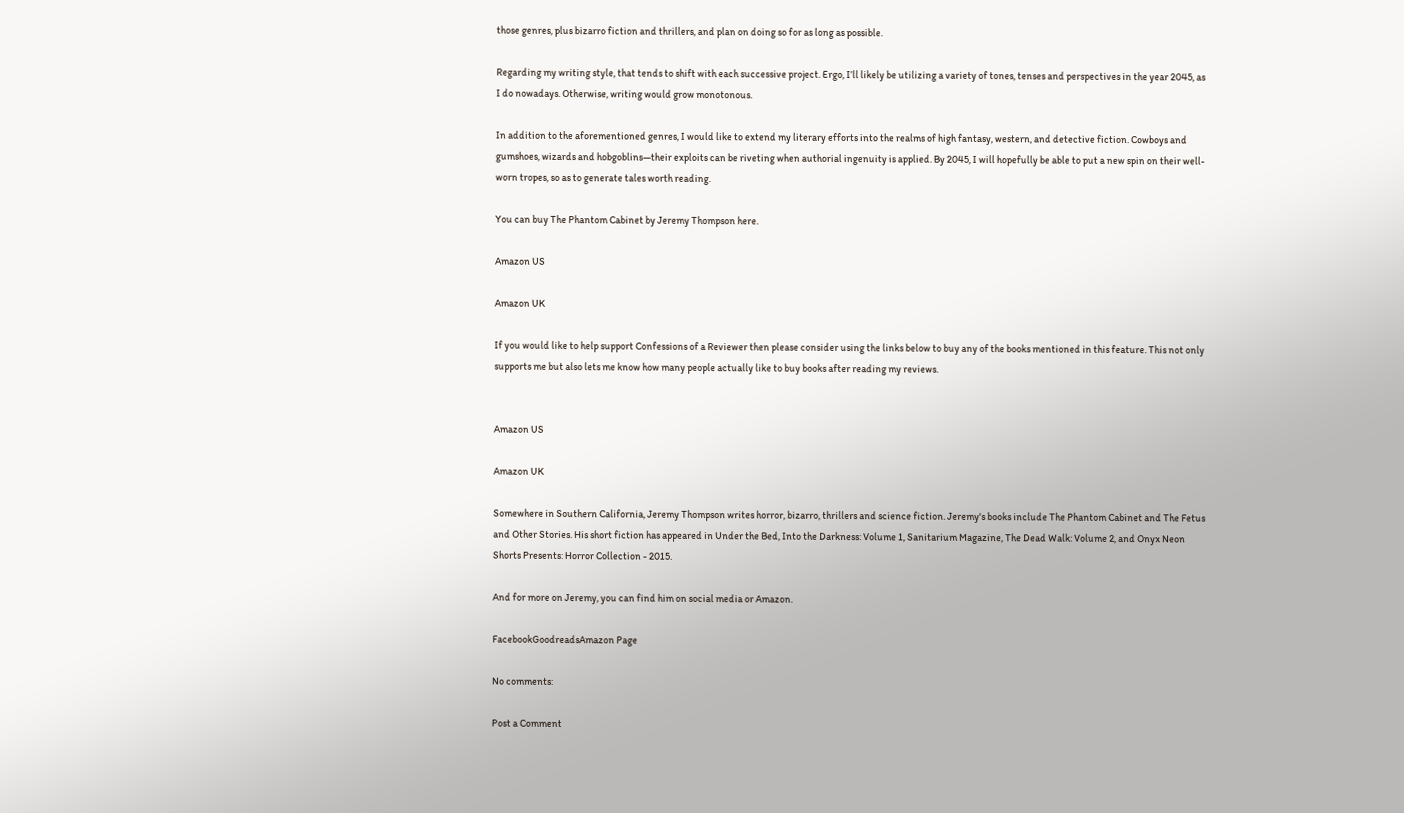those genres, plus bizarro fiction and thrillers, and plan on doing so for as long as possible.

Regarding my writing style, that tends to shift with each successive project. Ergo, I’ll likely be utilizing a variety of tones, tenses and perspectives in the year 2045, as I do nowadays. Otherwise, writing would grow monotonous.

In addition to the aforementioned genres, I would like to extend my literary efforts into the realms of high fantasy, western, and detective fiction. Cowboys and gumshoes, wizards and hobgoblins—their exploits can be riveting when authorial ingenuity is applied. By 2045, I will hopefully be able to put a new spin on their well-worn tropes, so as to generate tales worth reading.

You can buy The Phantom Cabinet by Jeremy Thompson here.

Amazon US

Amazon UK

If you would like to help support Confessions of a Reviewer then please consider using the links below to buy any of the books mentioned in this feature. This not only supports me but also lets me know how many people actually like to buy books after reading my reviews.


Amazon US

Amazon UK

Somewhere in Southern California, Jeremy Thompson writes horror, bizarro, thrillers and science fiction. Jeremy's books include The Phantom Cabinet and The Fetus and Other Stories. His short fiction has appeared in Under the Bed, Into the Darkness: Volume 1, Sanitarium Magazine, The Dead Walk: Volume 2, and Onyx Neon Shorts Presents: Horror Collection - 2015.

And for more on Jeremy, you can find him on social media or Amazon.

FacebookGoodreadsAmazon Page

No comments:

Post a Comment